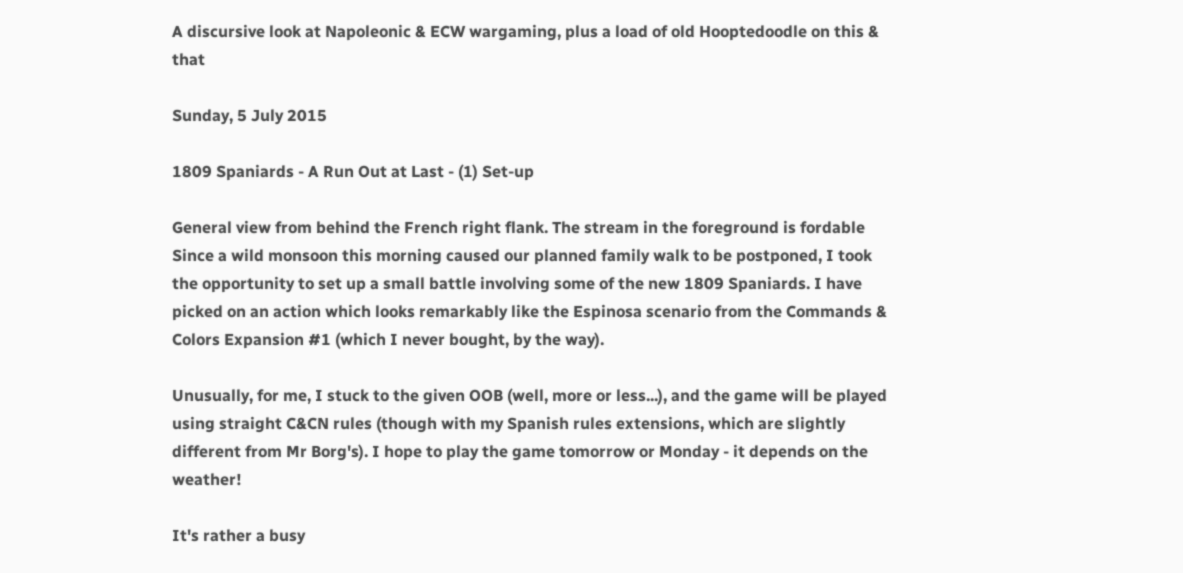A discursive look at Napoleonic & ECW wargaming, plus a load of old Hooptedoodle on this & that

Sunday, 5 July 2015

1809 Spaniards - A Run Out at Last - (1) Set-up

General view from behind the French right flank. The stream in the foreground is fordable
Since a wild monsoon this morning caused our planned family walk to be postponed, I took the opportunity to set up a small battle involving some of the new 1809 Spaniards. I have picked on an action which looks remarkably like the Espinosa scenario from the Commands & Colors Expansion #1 (which I never bought, by the way).

Unusually, for me, I stuck to the given OOB (well, more or less...), and the game will be played using straight C&CN rules (though with my Spanish rules extensions, which are slightly different from Mr Borg's). I hope to play the game tomorrow or Monday - it depends on the weather!

It's rather a busy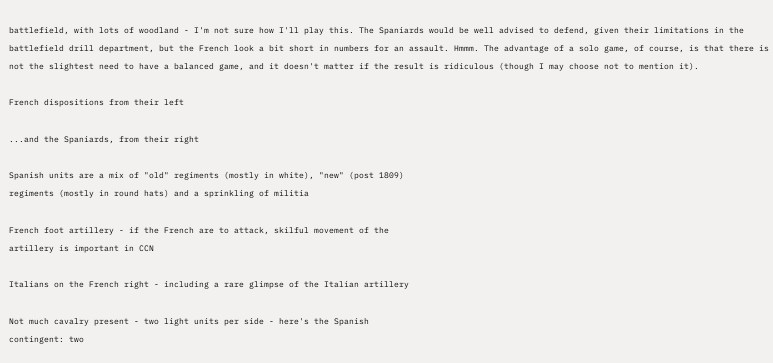battlefield, with lots of woodland - I'm not sure how I'll play this. The Spaniards would be well advised to defend, given their limitations in the battlefield drill department, but the French look a bit short in numbers for an assault. Hmmm. The advantage of a solo game, of course, is that there is not the slightest need to have a balanced game, and it doesn't matter if the result is ridiculous (though I may choose not to mention it).

French dispositions from their left

...and the Spaniards, from their right

Spanish units are a mix of "old" regiments (mostly in white), "new" (post 1809)
regiments (mostly in round hats) and a sprinkling of militia

French foot artillery - if the French are to attack, skilful movement of the
artillery is important in CCN

Italians on the French right - including a rare glimpse of the Italian artillery

Not much cavalry present - two light units per side - here's the Spanish
contingent: two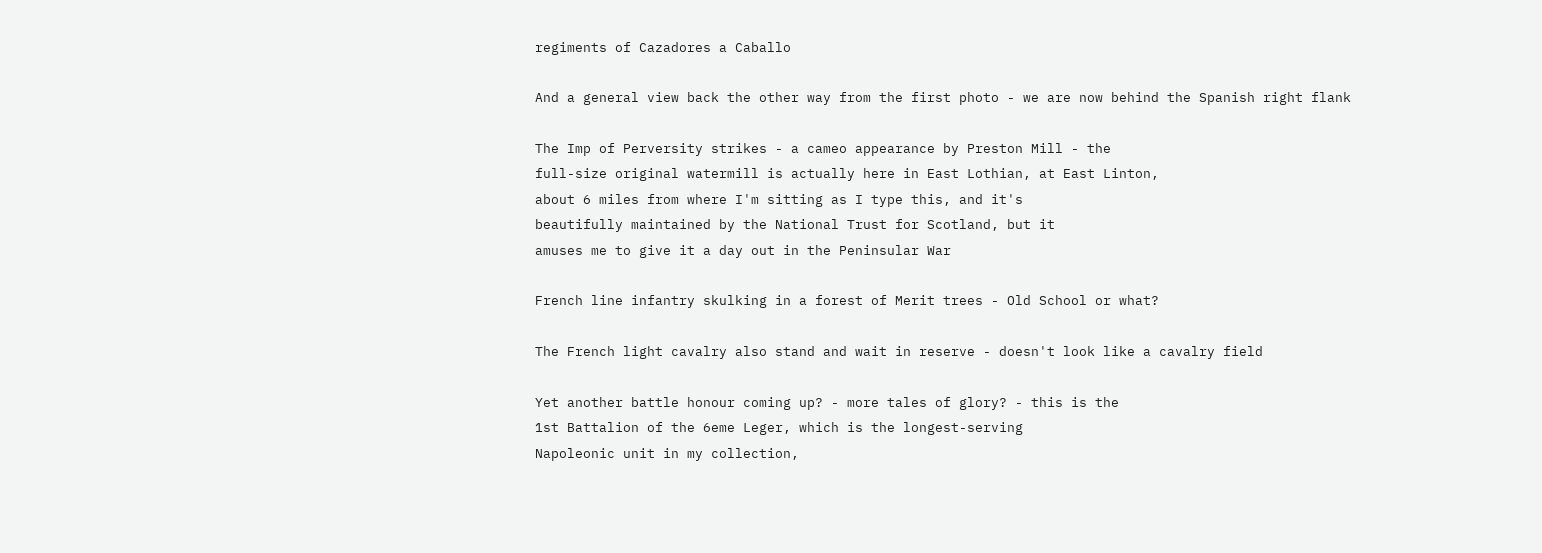regiments of Cazadores a Caballo

And a general view back the other way from the first photo - we are now behind the Spanish right flank

The Imp of Perversity strikes - a cameo appearance by Preston Mill - the
full-size original watermill is actually here in East Lothian, at East Linton,
about 6 miles from where I'm sitting as I type this, and it's
beautifully maintained by the National Trust for Scotland, but it
amuses me to give it a day out in the Peninsular War

French line infantry skulking in a forest of Merit trees - Old School or what?

The French light cavalry also stand and wait in reserve - doesn't look like a cavalry field

Yet another battle honour coming up? - more tales of glory? - this is the
1st Battalion of the 6eme Leger, which is the longest-serving
Napoleonic unit in my collection,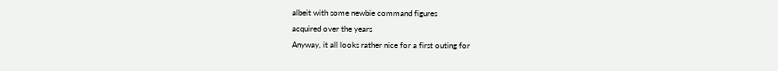albeit with some newbie command figures
acquired over the years
Anyway, it all looks rather nice for a first outing for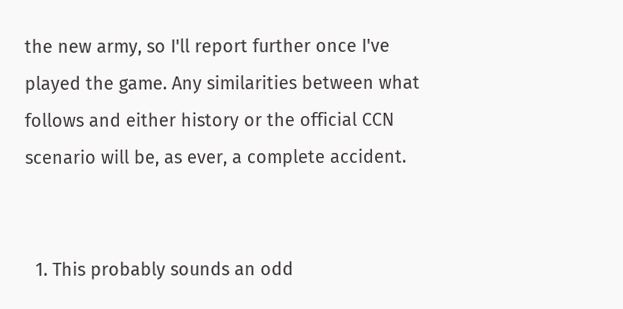the new army, so I'll report further once I've played the game. Any similarities between what follows and either history or the official CCN scenario will be, as ever, a complete accident.


  1. This probably sounds an odd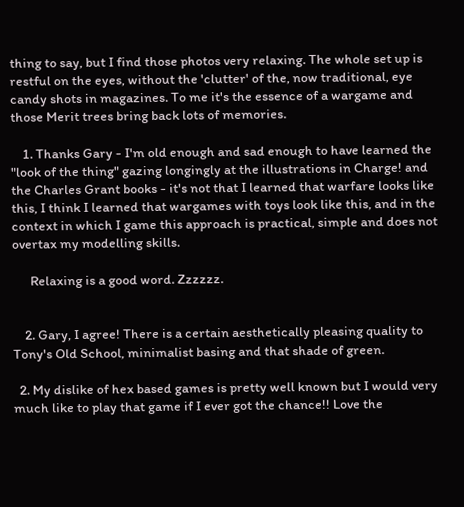thing to say, but I find those photos very relaxing. The whole set up is restful on the eyes, without the 'clutter' of the, now traditional, eye candy shots in magazines. To me it's the essence of a wargame and those Merit trees bring back lots of memories.

    1. Thanks Gary - I'm old enough and sad enough to have learned the "look of the thing" gazing longingly at the illustrations in Charge! and the Charles Grant books - it's not that I learned that warfare looks like this, I think I learned that wargames with toys look like this, and in the context in which I game this approach is practical, simple and does not overtax my modelling skills.

      Relaxing is a good word. Zzzzzz.


    2. Gary, I agree! There is a certain aesthetically pleasing quality to Tony's Old School, minimalist basing and that shade of green.

  2. My dislike of hex based games is pretty well known but I would very much like to play that game if I ever got the chance!! Love the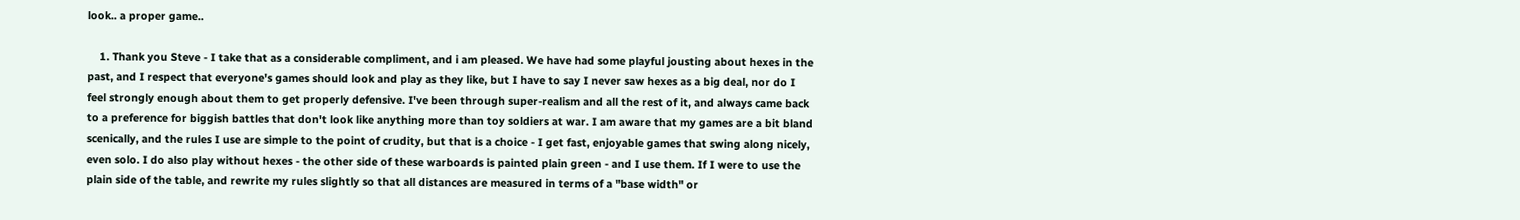look.. a proper game..

    1. Thank you Steve - I take that as a considerable compliment, and i am pleased. We have had some playful jousting about hexes in the past, and I respect that everyone's games should look and play as they like, but I have to say I never saw hexes as a big deal, nor do I feel strongly enough about them to get properly defensive. I've been through super-realism and all the rest of it, and always came back to a preference for biggish battles that don't look like anything more than toy soldiers at war. I am aware that my games are a bit bland scenically, and the rules I use are simple to the point of crudity, but that is a choice - I get fast, enjoyable games that swing along nicely, even solo. I do also play without hexes - the other side of these warboards is painted plain green - and I use them. If I were to use the plain side of the table, and rewrite my rules slightly so that all distances are measured in terms of a "base width" or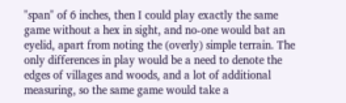"span" of 6 inches, then I could play exactly the same game without a hex in sight, and no-one would bat an eyelid, apart from noting the (overly) simple terrain. The only differences in play would be a need to denote the edges of villages and woods, and a lot of additional measuring, so the same game would take a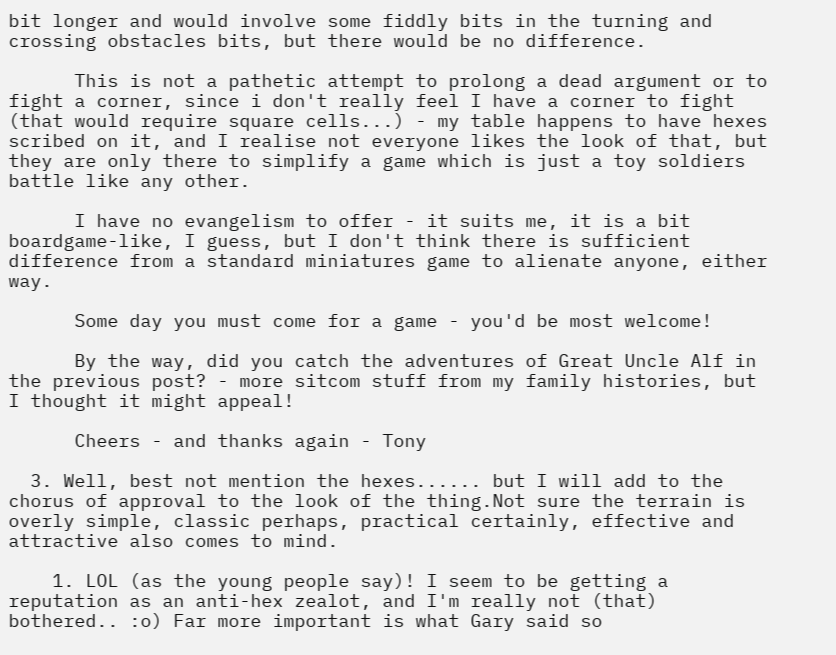bit longer and would involve some fiddly bits in the turning and crossing obstacles bits, but there would be no difference.

      This is not a pathetic attempt to prolong a dead argument or to fight a corner, since i don't really feel I have a corner to fight (that would require square cells...) - my table happens to have hexes scribed on it, and I realise not everyone likes the look of that, but they are only there to simplify a game which is just a toy soldiers battle like any other.

      I have no evangelism to offer - it suits me, it is a bit boardgame-like, I guess, but I don't think there is sufficient difference from a standard miniatures game to alienate anyone, either way.

      Some day you must come for a game - you'd be most welcome!

      By the way, did you catch the adventures of Great Uncle Alf in the previous post? - more sitcom stuff from my family histories, but I thought it might appeal!

      Cheers - and thanks again - Tony

  3. Well, best not mention the hexes...... but I will add to the chorus of approval to the look of the thing.Not sure the terrain is overly simple, classic perhaps, practical certainly, effective and attractive also comes to mind.

    1. LOL (as the young people say)! I seem to be getting a reputation as an anti-hex zealot, and I'm really not (that) bothered.. :o) Far more important is what Gary said so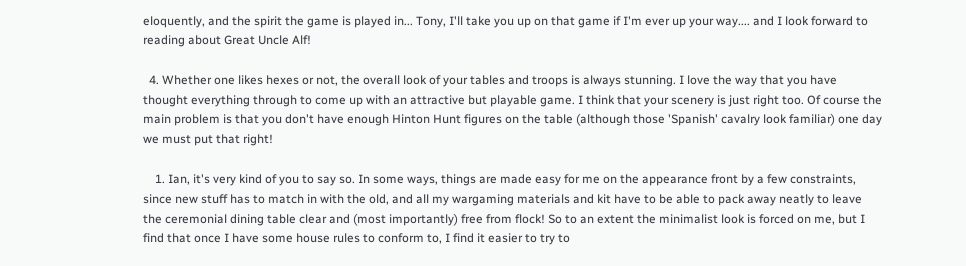eloquently, and the spirit the game is played in... Tony, I'll take you up on that game if I'm ever up your way.... and I look forward to reading about Great Uncle Alf!

  4. Whether one likes hexes or not, the overall look of your tables and troops is always stunning. I love the way that you have thought everything through to come up with an attractive but playable game. I think that your scenery is just right too. Of course the main problem is that you don't have enough Hinton Hunt figures on the table (although those 'Spanish' cavalry look familiar) one day we must put that right!

    1. Ian, it's very kind of you to say so. In some ways, things are made easy for me on the appearance front by a few constraints, since new stuff has to match in with the old, and all my wargaming materials and kit have to be able to pack away neatly to leave the ceremonial dining table clear and (most importantly) free from flock! So to an extent the minimalist look is forced on me, but I find that once I have some house rules to conform to, I find it easier to try to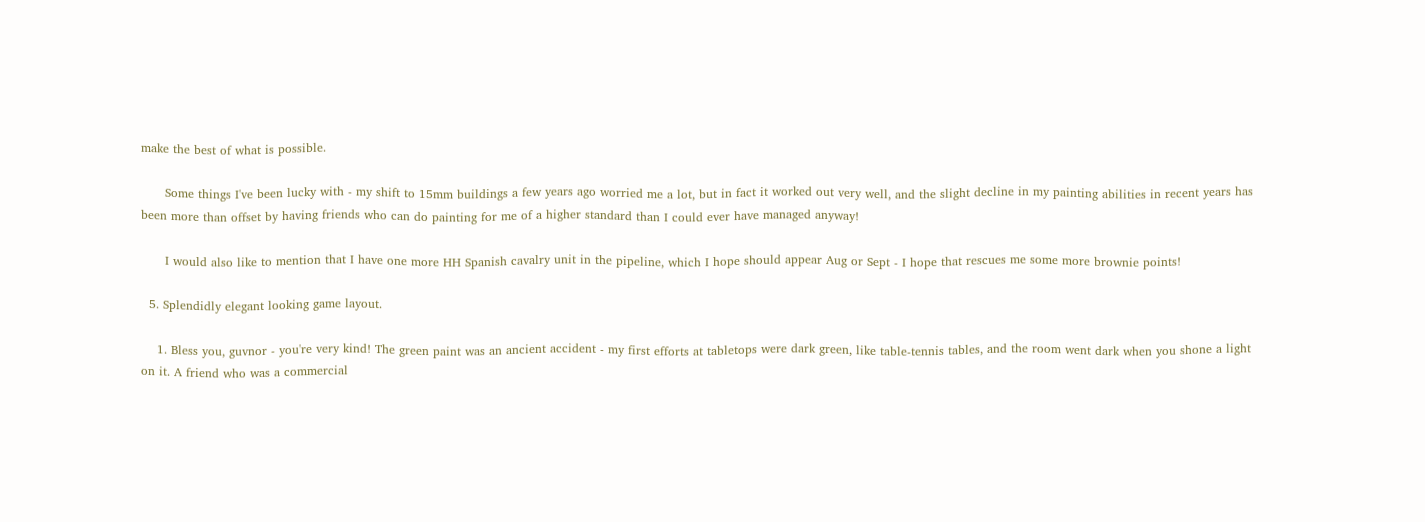make the best of what is possible.

      Some things I've been lucky with - my shift to 15mm buildings a few years ago worried me a lot, but in fact it worked out very well, and the slight decline in my painting abilities in recent years has been more than offset by having friends who can do painting for me of a higher standard than I could ever have managed anyway!

      I would also like to mention that I have one more HH Spanish cavalry unit in the pipeline, which I hope should appear Aug or Sept - I hope that rescues me some more brownie points!

  5. Splendidly elegant looking game layout.

    1. Bless you, guvnor - you're very kind! The green paint was an ancient accident - my first efforts at tabletops were dark green, like table-tennis tables, and the room went dark when you shone a light on it. A friend who was a commercial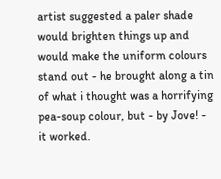artist suggested a paler shade would brighten things up and would make the uniform colours stand out - he brought along a tin of what i thought was a horrifying pea-soup colour, but - by Jove! - it worked.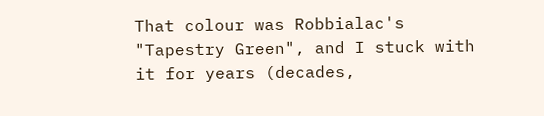That colour was Robbialac's "Tapestry Green", and I stuck with it for years (decades,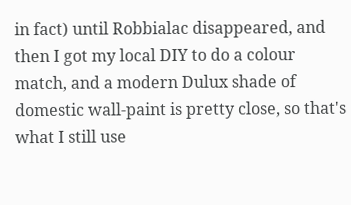in fact) until Robbialac disappeared, and then I got my local DIY to do a colour match, and a modern Dulux shade of domestic wall-paint is pretty close, so that's what I still use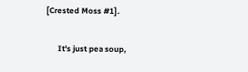[Crested Moss #1].

      It's just pea soup,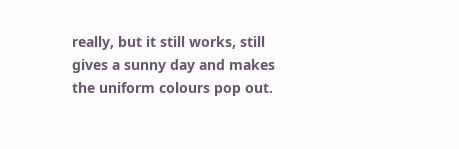really, but it still works, still gives a sunny day and makes the uniform colours pop out.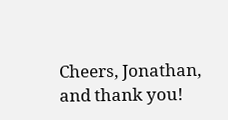Cheers, Jonathan, and thank you!